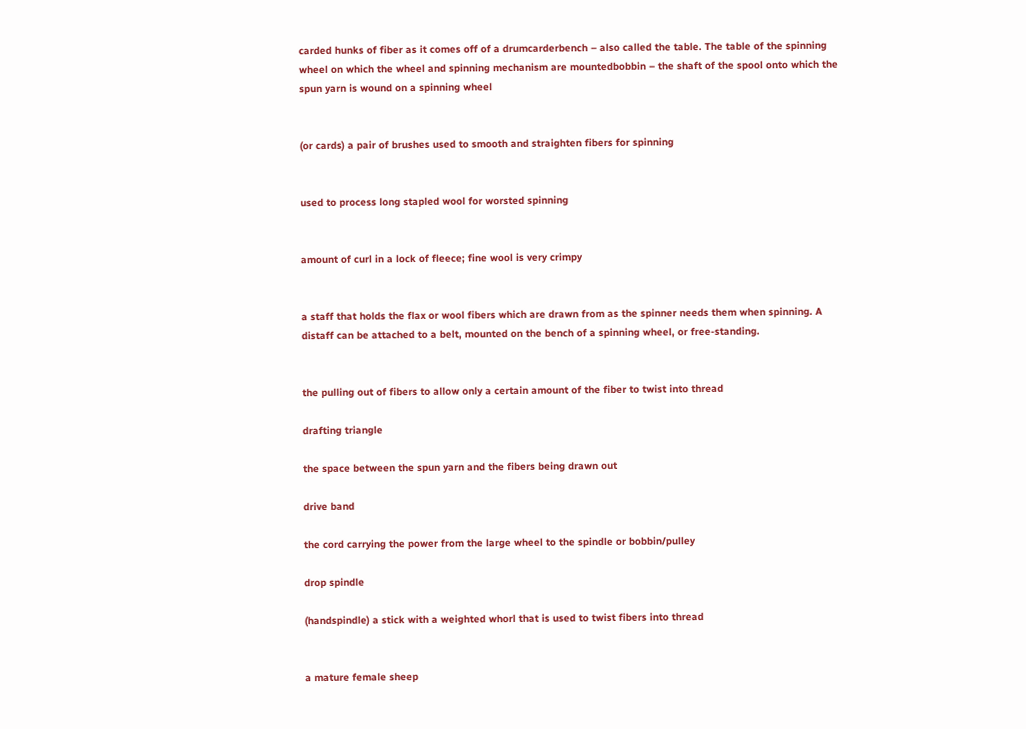carded hunks of fiber as it comes off of a drumcarderbench – also called the table. The table of the spinning wheel on which the wheel and spinning mechanism are mountedbobbin – the shaft of the spool onto which the spun yarn is wound on a spinning wheel


(or cards) a pair of brushes used to smooth and straighten fibers for spinning


used to process long stapled wool for worsted spinning


amount of curl in a lock of fleece; fine wool is very crimpy


a staff that holds the flax or wool fibers which are drawn from as the spinner needs them when spinning. A distaff can be attached to a belt, mounted on the bench of a spinning wheel, or free-standing.


the pulling out of fibers to allow only a certain amount of the fiber to twist into thread

drafting triangle

the space between the spun yarn and the fibers being drawn out

drive band

the cord carrying the power from the large wheel to the spindle or bobbin/pulley

drop spindle

(handspindle) a stick with a weighted whorl that is used to twist fibers into thread


a mature female sheep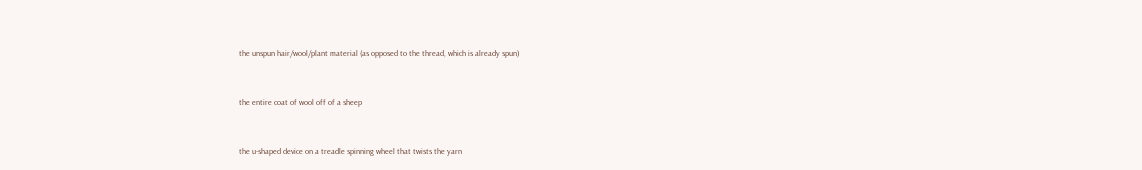the unspun hair/wool/plant material (as opposed to the thread, which is already spun)


the entire coat of wool off of a sheep


the u-shaped device on a treadle spinning wheel that twists the yarn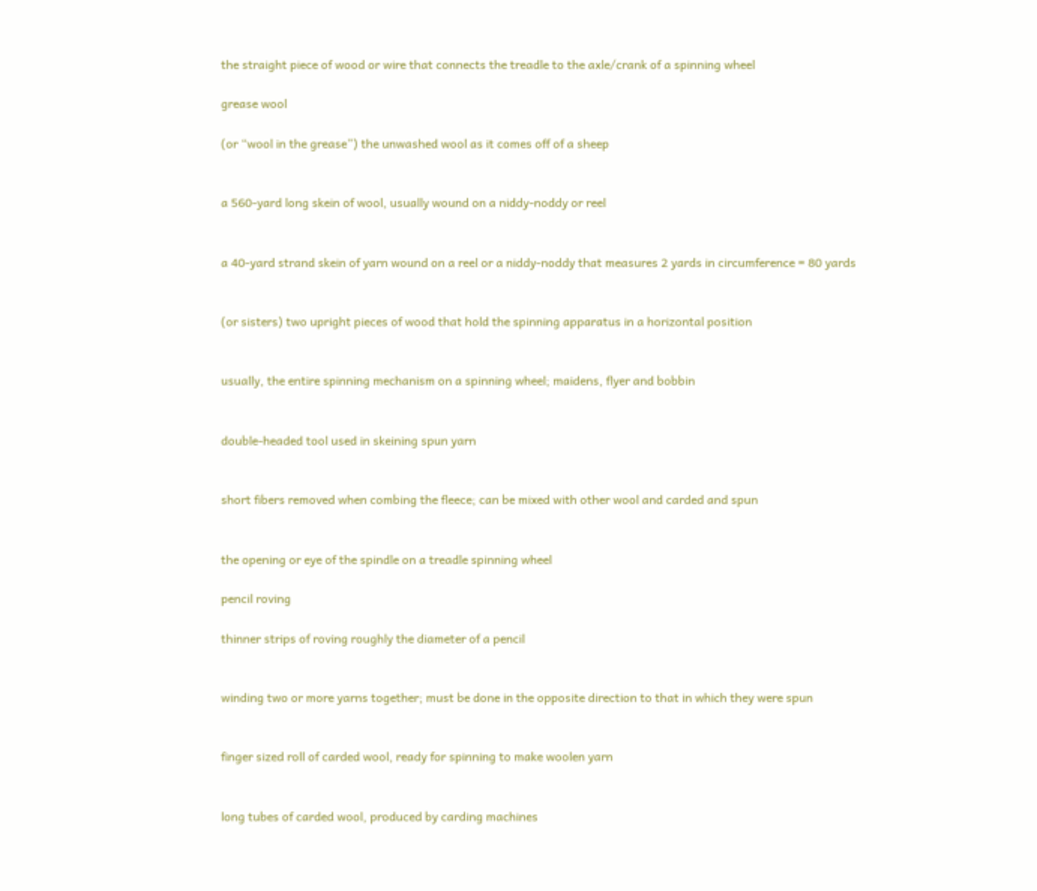the straight piece of wood or wire that connects the treadle to the axle/crank of a spinning wheel

grease wool

(or “wool in the grease”) the unwashed wool as it comes off of a sheep


a 560-yard long skein of wool, usually wound on a niddy-noddy or reel


a 40-yard strand skein of yarn wound on a reel or a niddy-noddy that measures 2 yards in circumference = 80 yards


(or sisters) two upright pieces of wood that hold the spinning apparatus in a horizontal position


usually, the entire spinning mechanism on a spinning wheel; maidens, flyer and bobbin


double-headed tool used in skeining spun yarn


short fibers removed when combing the fleece; can be mixed with other wool and carded and spun


the opening or eye of the spindle on a treadle spinning wheel

pencil roving

thinner strips of roving roughly the diameter of a pencil


winding two or more yarns together; must be done in the opposite direction to that in which they were spun


finger sized roll of carded wool, ready for spinning to make woolen yarn


long tubes of carded wool, produced by carding machines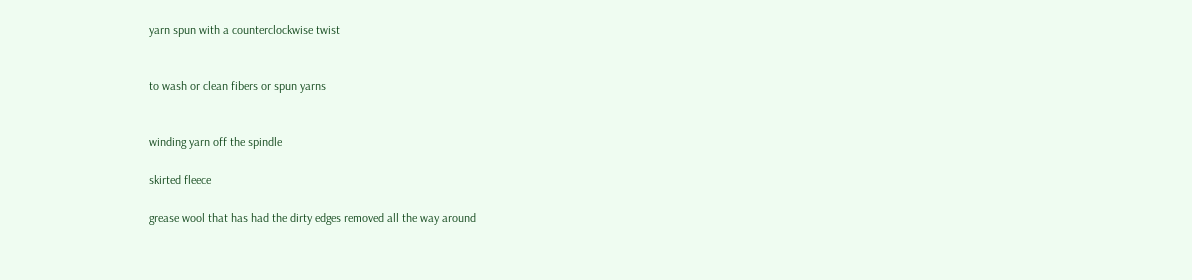yarn spun with a counterclockwise twist


to wash or clean fibers or spun yarns


winding yarn off the spindle

skirted fleece

grease wool that has had the dirty edges removed all the way around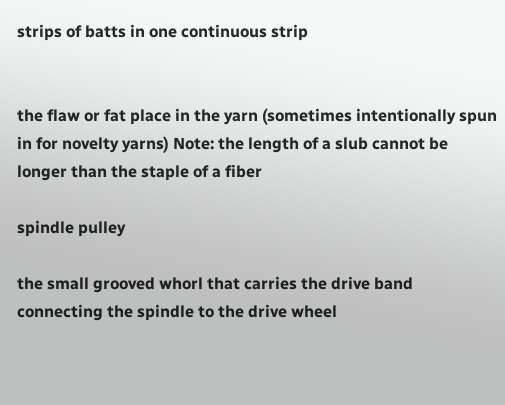strips of batts in one continuous strip


the flaw or fat place in the yarn (sometimes intentionally spun in for novelty yarns) Note: the length of a slub cannot be longer than the staple of a fiber

spindle pulley

the small grooved whorl that carries the drive band connecting the spindle to the drive wheel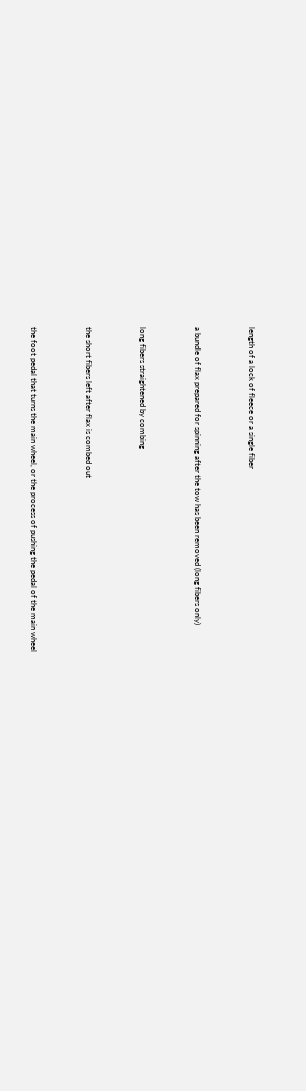length of a lock of fleece or a single fiber


a bundle of flax prepared for spinning after the tow has been removed (long fibers only)


long fibers straightened by combing


the short fibers left after flax is combed out


the foot pedal that turns the main wheel, or the process of pushing the pedal of the main wheel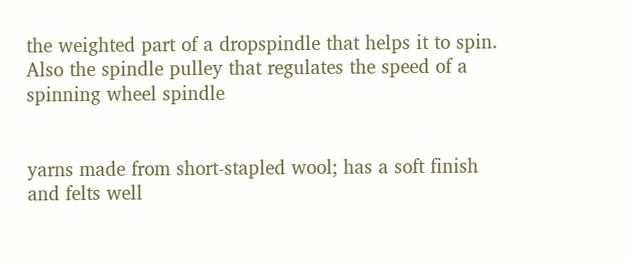the weighted part of a dropspindle that helps it to spin. Also the spindle pulley that regulates the speed of a spinning wheel spindle


yarns made from short-stapled wool; has a soft finish and felts well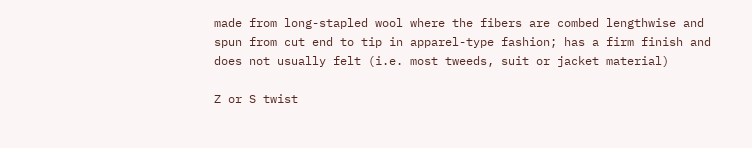made from long-stapled wool where the fibers are combed lengthwise and spun from cut end to tip in apparel-type fashion; has a firm finish and does not usually felt (i.e. most tweeds, suit or jacket material)

Z or S twist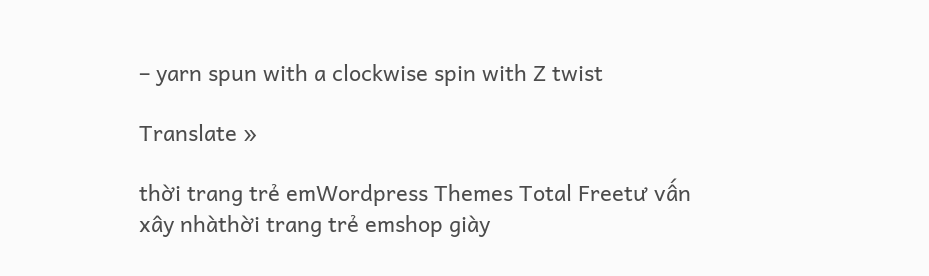– yarn spun with a clockwise spin with Z twist

Translate »

thời trang trẻ emWordpress Themes Total Freetư vấn xây nhàthời trang trẻ emshop giày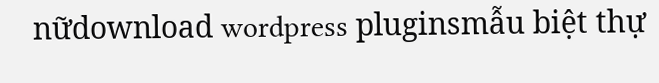nữdownload wordpress pluginsmẫu biệt thự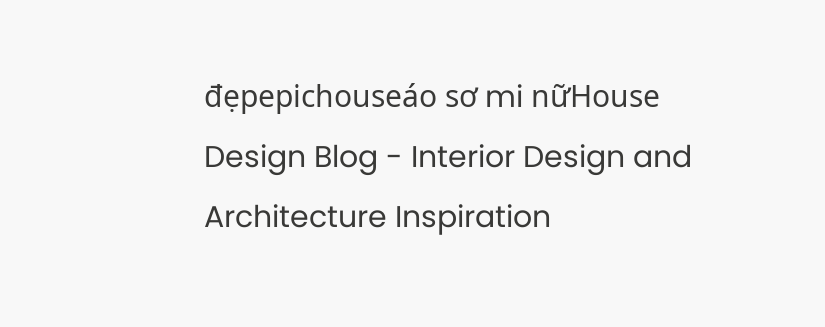đẹpepichouseáo sơ mi nữHouse Design Blog - Interior Design and Architecture Inspiration